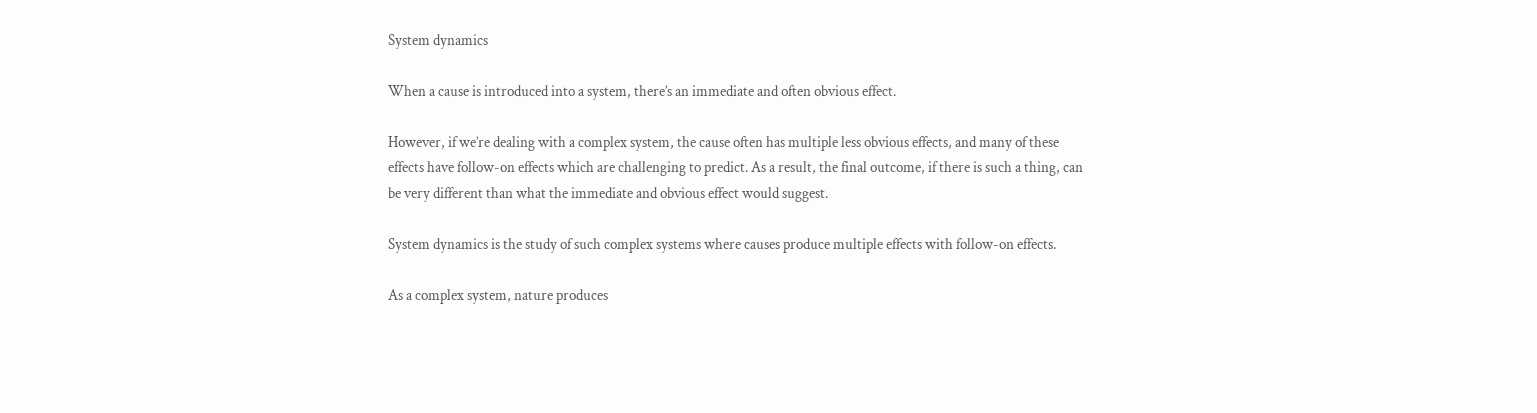System dynamics

When a cause is introduced into a system, there’s an immediate and often obvious effect.

However, if we’re dealing with a complex system, the cause often has multiple less obvious effects, and many of these effects have follow-on effects which are challenging to predict. As a result, the final outcome, if there is such a thing, can be very different than what the immediate and obvious effect would suggest.

System dynamics is the study of such complex systems where causes produce multiple effects with follow-on effects.

As a complex system, nature produces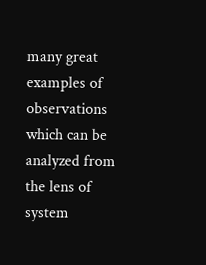many great examples of observations which can be analyzed from the lens of system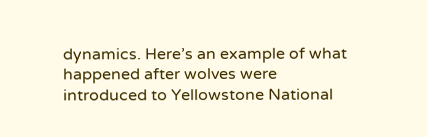dynamics. Here’s an example of what happened after wolves were introduced to Yellowstone National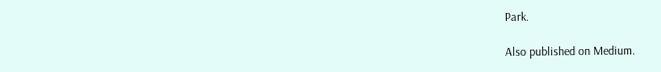Park.

Also published on Medium.